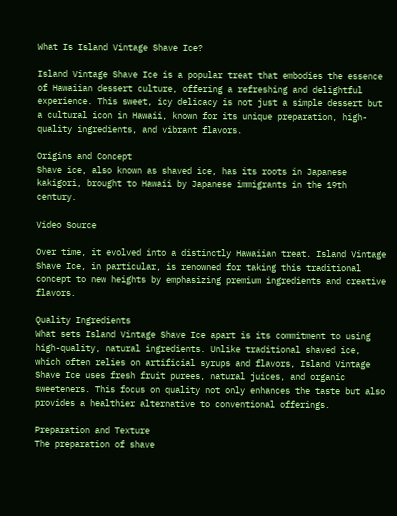What Is Island Vintage Shave Ice?

Island Vintage Shave Ice is a popular treat that embodies the essence of Hawaiian dessert culture, offering a refreshing and delightful experience. This sweet, icy delicacy is not just a simple dessert but a cultural icon in Hawaii, known for its unique preparation, high-quality ingredients, and vibrant flavors.

Origins and Concept
Shave ice, also known as shaved ice, has its roots in Japanese kakigori, brought to Hawaii by Japanese immigrants in the 19th century.

Video Source

Over time, it evolved into a distinctly Hawaiian treat. Island Vintage Shave Ice, in particular, is renowned for taking this traditional concept to new heights by emphasizing premium ingredients and creative flavors.

Quality Ingredients
What sets Island Vintage Shave Ice apart is its commitment to using high-quality, natural ingredients. Unlike traditional shaved ice, which often relies on artificial syrups and flavors, Island Vintage Shave Ice uses fresh fruit purees, natural juices, and organic sweeteners. This focus on quality not only enhances the taste but also provides a healthier alternative to conventional offerings.

Preparation and Texture
The preparation of shave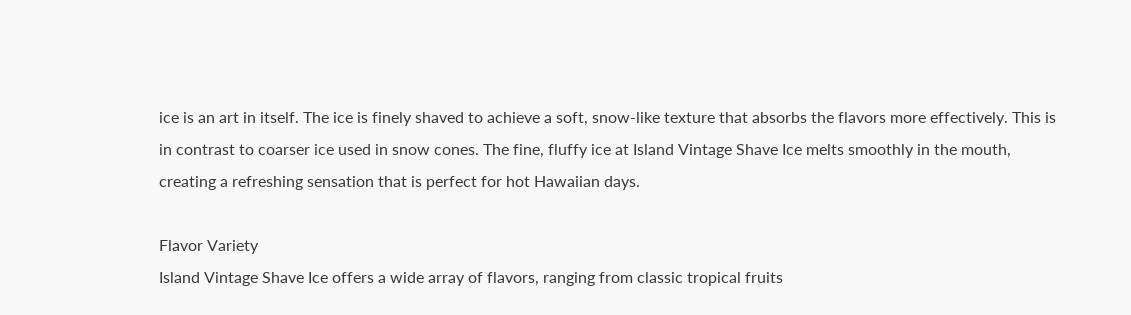ice is an art in itself. The ice is finely shaved to achieve a soft, snow-like texture that absorbs the flavors more effectively. This is in contrast to coarser ice used in snow cones. The fine, fluffy ice at Island Vintage Shave Ice melts smoothly in the mouth, creating a refreshing sensation that is perfect for hot Hawaiian days.

Flavor Variety
Island Vintage Shave Ice offers a wide array of flavors, ranging from classic tropical fruits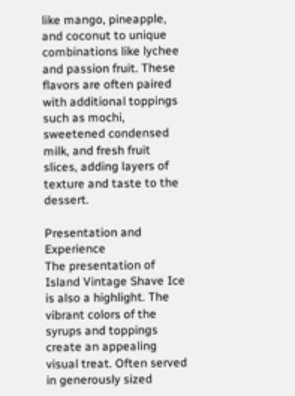like mango, pineapple, and coconut to unique combinations like lychee and passion fruit. These flavors are often paired with additional toppings such as mochi, sweetened condensed milk, and fresh fruit slices, adding layers of texture and taste to the dessert.

Presentation and Experience
The presentation of Island Vintage Shave Ice is also a highlight. The vibrant colors of the syrups and toppings create an appealing visual treat. Often served in generously sized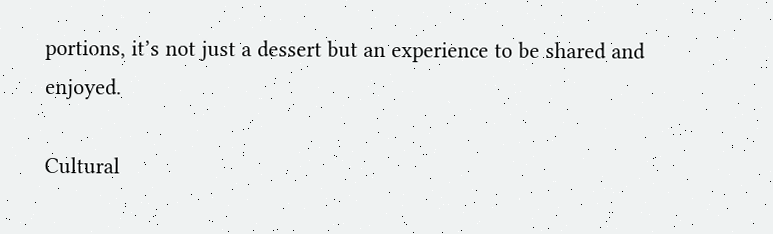portions, it’s not just a dessert but an experience to be shared and enjoyed.

Cultural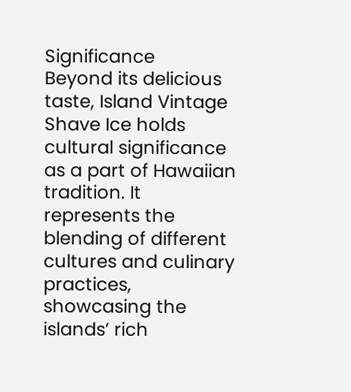Significance
Beyond its delicious taste, Island Vintage Shave Ice holds cultural significance as a part of Hawaiian tradition. It represents the blending of different cultures and culinary practices, showcasing the islands’ rich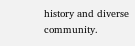history and diverse community.